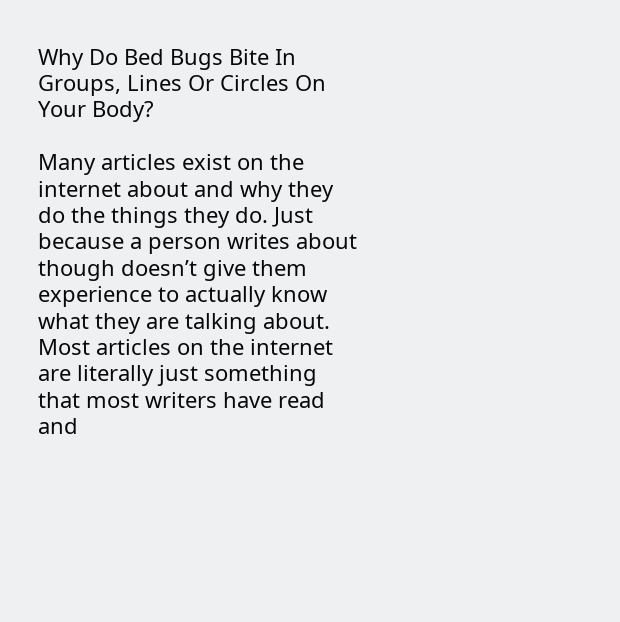Why Do Bed Bugs Bite In Groups, Lines Or Circles On Your Body?

Many articles exist on the internet about and why they do the things they do. Just because a person writes about though doesn’t give them experience to actually know what they are talking about. Most articles on the internet are literally just something that most writers have read and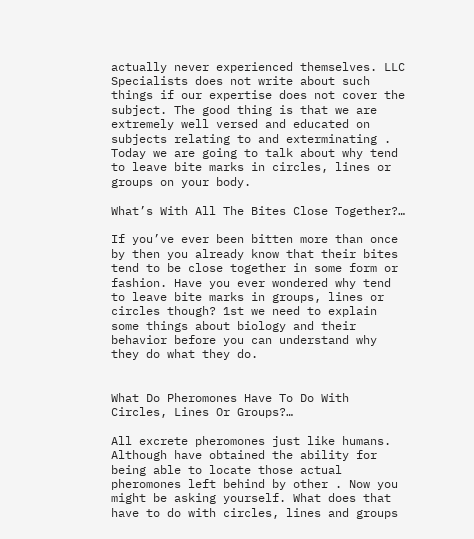actually never experienced themselves. LLC Specialists does not write about such things if our expertise does not cover the subject. The good thing is that we are extremely well versed and educated on subjects relating to and exterminating . Today we are going to talk about why tend to leave bite marks in circles, lines or groups on your body.

What’s With All The Bites Close Together?…

If you’ve ever been bitten more than once by then you already know that their bites tend to be close together in some form or fashion. Have you ever wondered why tend to leave bite marks in groups, lines or circles though? 1st we need to explain some things about biology and their behavior before you can understand why they do what they do.


What Do Pheromones Have To Do With Circles, Lines Or Groups?…

All excrete pheromones just like humans. Although have obtained the ability for being able to locate those actual pheromones left behind by other . Now you might be asking yourself. What does that have to do with circles, lines and groups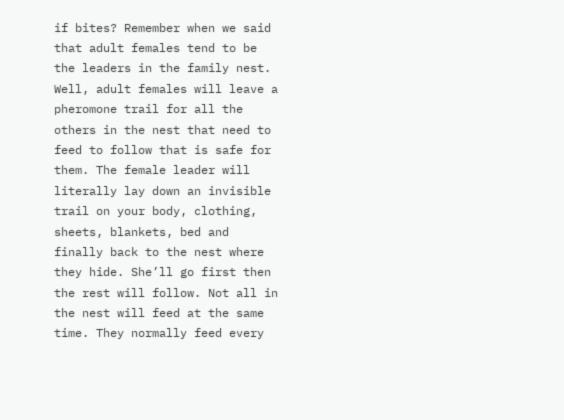if bites? Remember when we said that adult females tend to be the leaders in the family nest. Well, adult females will leave a pheromone trail for all the others in the nest that need to feed to follow that is safe for them. The female leader will literally lay down an invisible trail on your body, clothing, sheets, blankets, bed and finally back to the nest where they hide. She’ll go first then the rest will follow. Not all in the nest will feed at the same time. They normally feed every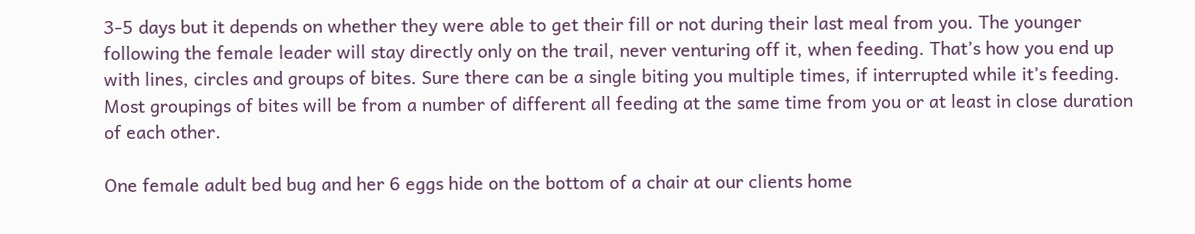3-5 days but it depends on whether they were able to get their fill or not during their last meal from you. The younger following the female leader will stay directly only on the trail, never venturing off it, when feeding. That’s how you end up with lines, circles and groups of bites. Sure there can be a single biting you multiple times, if interrupted while it’s feeding. Most groupings of bites will be from a number of different all feeding at the same time from you or at least in close duration of each other.

One female adult bed bug and her 6 eggs hide on the bottom of a chair at our clients home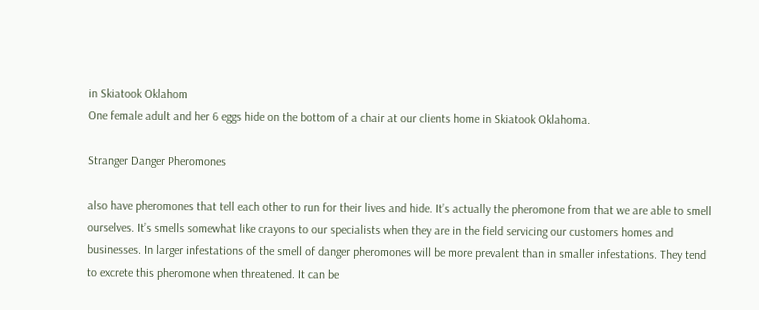in Skiatook Oklahom
One female adult and her 6 eggs hide on the bottom of a chair at our clients home in Skiatook Oklahoma.

Stranger Danger Pheromones

also have pheromones that tell each other to run for their lives and hide. It’s actually the pheromone from that we are able to smell ourselves. It’s smells somewhat like crayons to our specialists when they are in the field servicing our customers homes and businesses. In larger infestations of the smell of danger pheromones will be more prevalent than in smaller infestations. They tend to excrete this pheromone when threatened. It can be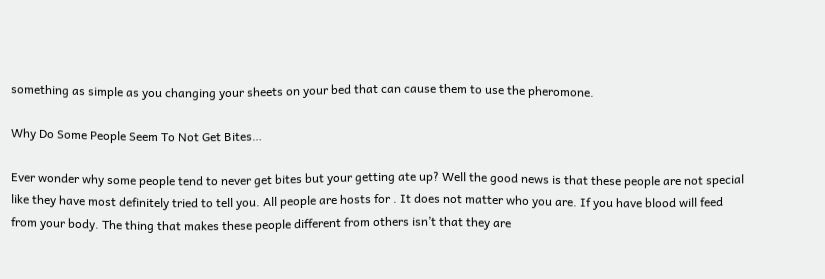something as simple as you changing your sheets on your bed that can cause them to use the pheromone.

Why Do Some People Seem To Not Get Bites…

Ever wonder why some people tend to never get bites but your getting ate up? Well the good news is that these people are not special like they have most definitely tried to tell you. All people are hosts for . It does not matter who you are. If you have blood will feed from your body. The thing that makes these people different from others isn’t that they are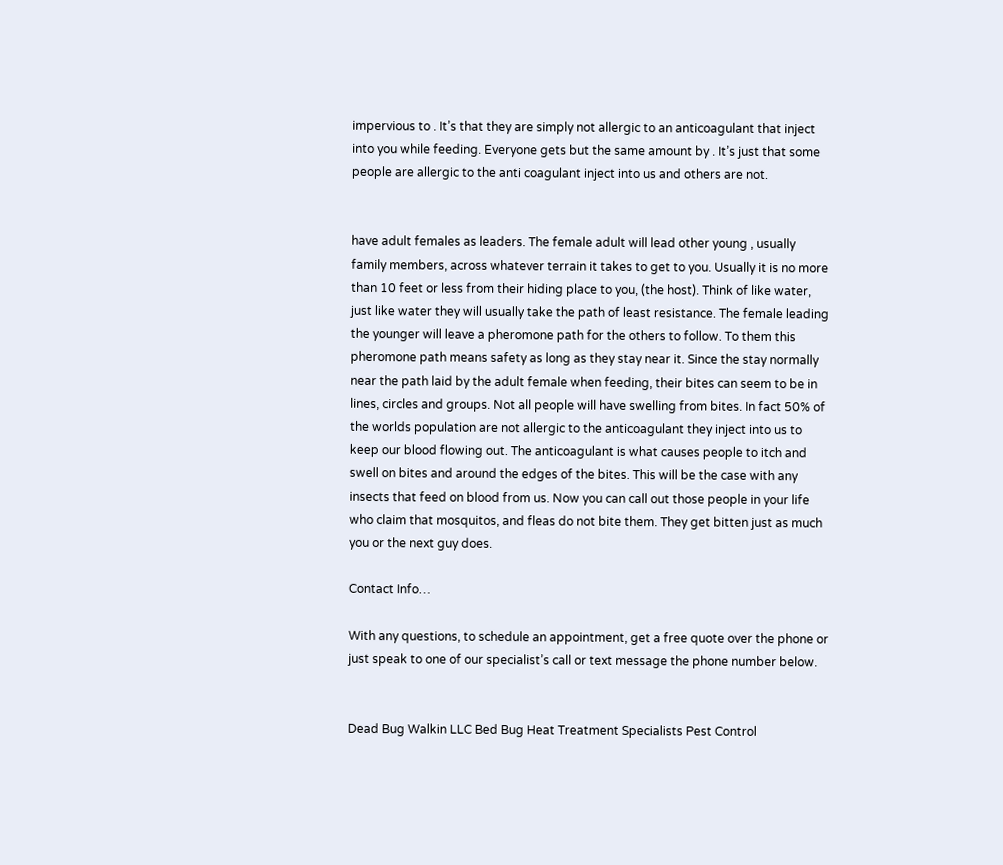impervious to . It’s that they are simply not allergic to an anticoagulant that inject into you while feeding. Everyone gets but the same amount by . It’s just that some people are allergic to the anti coagulant inject into us and others are not.


have adult females as leaders. The female adult will lead other young , usually family members, across whatever terrain it takes to get to you. Usually it is no more than 10 feet or less from their hiding place to you, (the host). Think of like water, just like water they will usually take the path of least resistance. The female leading the younger will leave a pheromone path for the others to follow. To them this pheromone path means safety as long as they stay near it. Since the stay normally near the path laid by the adult female when feeding, their bites can seem to be in lines, circles and groups. Not all people will have swelling from bites. In fact 50% of the worlds population are not allergic to the anticoagulant they inject into us to keep our blood flowing out. The anticoagulant is what causes people to itch and swell on bites and around the edges of the bites. This will be the case with any insects that feed on blood from us. Now you can call out those people in your life who claim that mosquitos, and fleas do not bite them. They get bitten just as much you or the next guy does.

Contact Info…

With any questions, to schedule an appointment, get a free quote over the phone or just speak to one of our specialist’s call or text message the phone number below.


Dead Bug Walkin LLC Bed Bug Heat Treatment Specialists Pest Control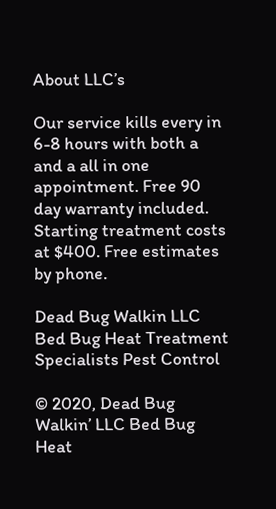About LLC’s

Our service kills every in 6-8 hours with both a and a all in one appointment. Free 90 day warranty included. Starting treatment costs at $400. Free estimates by phone.

Dead Bug Walkin LLC Bed Bug Heat Treatment Specialists Pest Control

© 2020, Dead Bug Walkin’ LLC Bed Bug Heat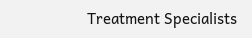Treatment Specialists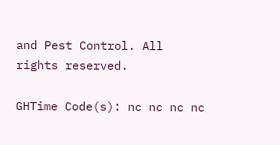and Pest Control. All rights reserved.

GHTime Code(s): nc nc nc nc